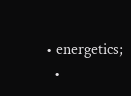• energetics;
  •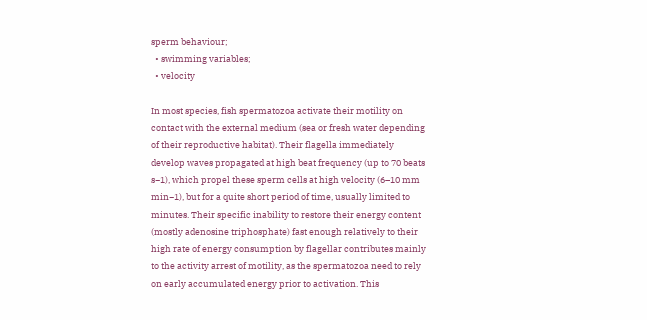sperm behaviour;
  • swimming variables;
  • velocity

In most species, fish spermatozoa activate their motility on contact with the external medium (sea or fresh water depending of their reproductive habitat). Their flagella immediately develop waves propagated at high beat frequency (up to 70 beats s−1), which propel these sperm cells at high velocity (6–10 mm min−1), but for a quite short period of time, usually limited to minutes. Their specific inability to restore their energy content (mostly adenosine triphosphate) fast enough relatively to their high rate of energy consumption by flagellar contributes mainly to the activity arrest of motility, as the spermatozoa need to rely on early accumulated energy prior to activation. This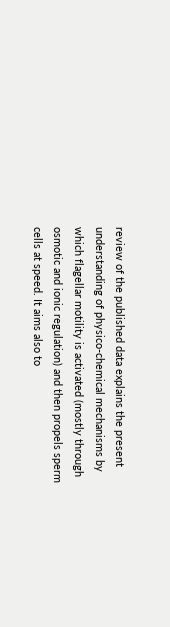review of the published data explains the present understanding of physico-chemical mechanisms by which flagellar motility is activated (mostly through osmotic and ionic regulation) and then propels sperm cells at speed. It aims also to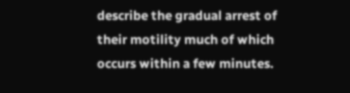describe the gradual arrest of their motility much of which occurs within a few minutes.